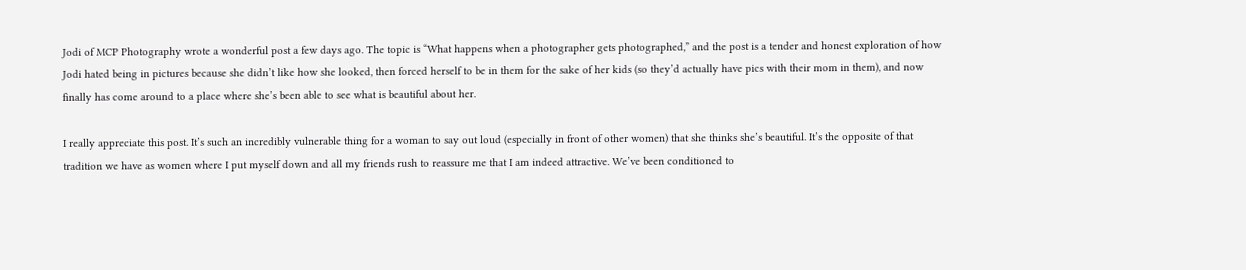Jodi of MCP Photography wrote a wonderful post a few days ago. The topic is “What happens when a photographer gets photographed,” and the post is a tender and honest exploration of how Jodi hated being in pictures because she didn’t like how she looked, then forced herself to be in them for the sake of her kids (so they’d actually have pics with their mom in them), and now finally has come around to a place where she’s been able to see what is beautiful about her.

I really appreciate this post. It’s such an incredibly vulnerable thing for a woman to say out loud (especially in front of other women) that she thinks she’s beautiful. It’s the opposite of that tradition we have as women where I put myself down and all my friends rush to reassure me that I am indeed attractive. We’ve been conditioned to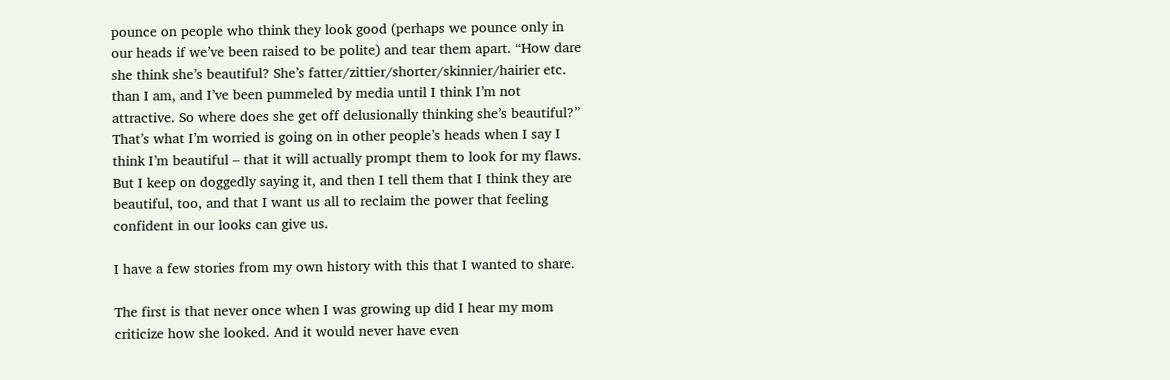pounce on people who think they look good (perhaps we pounce only in our heads if we’ve been raised to be polite) and tear them apart. “How dare she think she’s beautiful? She’s fatter/zittier/shorter/skinnier/hairier etc. than I am, and I’ve been pummeled by media until I think I’m not attractive. So where does she get off delusionally thinking she’s beautiful?” That’s what I’m worried is going on in other people’s heads when I say I think I’m beautiful – that it will actually prompt them to look for my flaws. But I keep on doggedly saying it, and then I tell them that I think they are beautiful, too, and that I want us all to reclaim the power that feeling confident in our looks can give us.

I have a few stories from my own history with this that I wanted to share.

The first is that never once when I was growing up did I hear my mom criticize how she looked. And it would never have even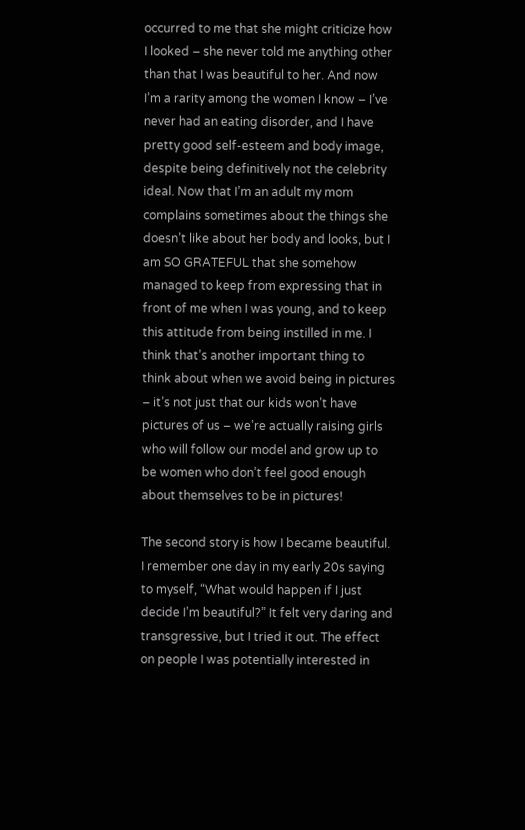occurred to me that she might criticize how I looked – she never told me anything other than that I was beautiful to her. And now I’m a rarity among the women I know – I’ve never had an eating disorder, and I have pretty good self-esteem and body image, despite being definitively not the celebrity ideal. Now that I’m an adult my mom complains sometimes about the things she doesn’t like about her body and looks, but I am SO GRATEFUL that she somehow managed to keep from expressing that in front of me when I was young, and to keep this attitude from being instilled in me. I think that’s another important thing to think about when we avoid being in pictures – it’s not just that our kids won’t have pictures of us – we’re actually raising girls who will follow our model and grow up to be women who don’t feel good enough about themselves to be in pictures!

The second story is how I became beautiful. I remember one day in my early 20s saying to myself, “What would happen if I just decide I’m beautiful?” It felt very daring and transgressive, but I tried it out. The effect on people I was potentially interested in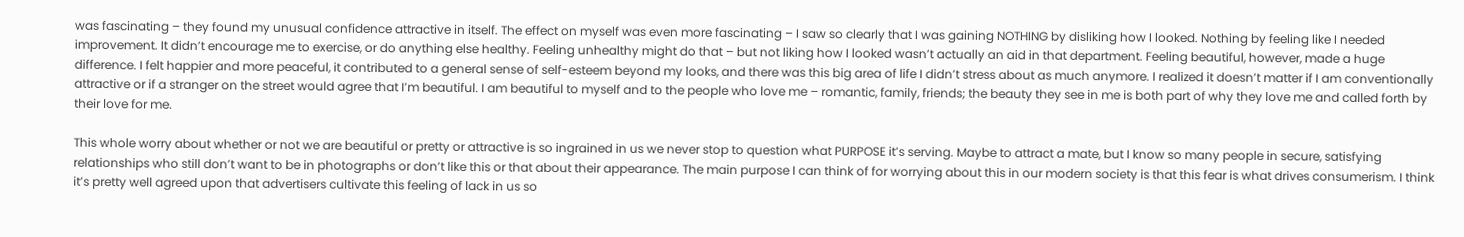was fascinating – they found my unusual confidence attractive in itself. The effect on myself was even more fascinating – I saw so clearly that I was gaining NOTHING by disliking how I looked. Nothing by feeling like I needed improvement. It didn’t encourage me to exercise, or do anything else healthy. Feeling unhealthy might do that – but not liking how I looked wasn’t actually an aid in that department. Feeling beautiful, however, made a huge difference. I felt happier and more peaceful, it contributed to a general sense of self-esteem beyond my looks, and there was this big area of life I didn’t stress about as much anymore. I realized it doesn’t matter if I am conventionally attractive or if a stranger on the street would agree that I’m beautiful. I am beautiful to myself and to the people who love me – romantic, family, friends; the beauty they see in me is both part of why they love me and called forth by their love for me.

This whole worry about whether or not we are beautiful or pretty or attractive is so ingrained in us we never stop to question what PURPOSE it’s serving. Maybe to attract a mate, but I know so many people in secure, satisfying relationships who still don’t want to be in photographs or don’t like this or that about their appearance. The main purpose I can think of for worrying about this in our modern society is that this fear is what drives consumerism. I think it’s pretty well agreed upon that advertisers cultivate this feeling of lack in us so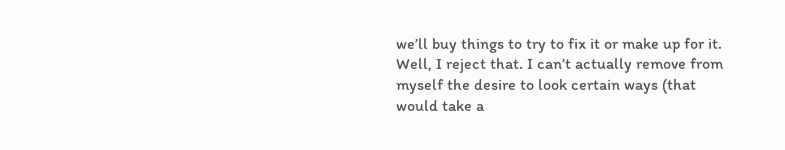we’ll buy things to try to fix it or make up for it. Well, I reject that. I can’t actually remove from myself the desire to look certain ways (that would take a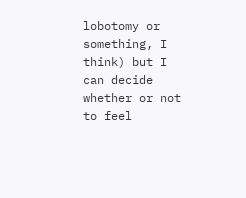lobotomy or something, I think) but I can decide whether or not to feel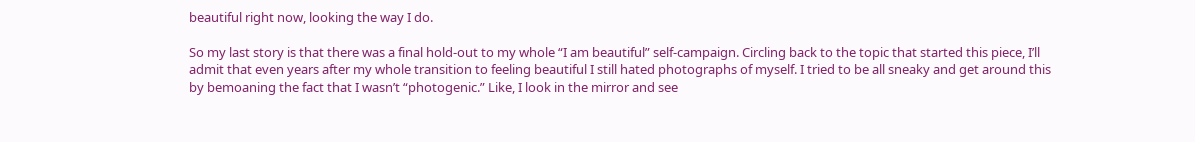beautiful right now, looking the way I do.

So my last story is that there was a final hold-out to my whole “I am beautiful” self-campaign. Circling back to the topic that started this piece, I’ll admit that even years after my whole transition to feeling beautiful I still hated photographs of myself. I tried to be all sneaky and get around this by bemoaning the fact that I wasn’t “photogenic.” Like, I look in the mirror and see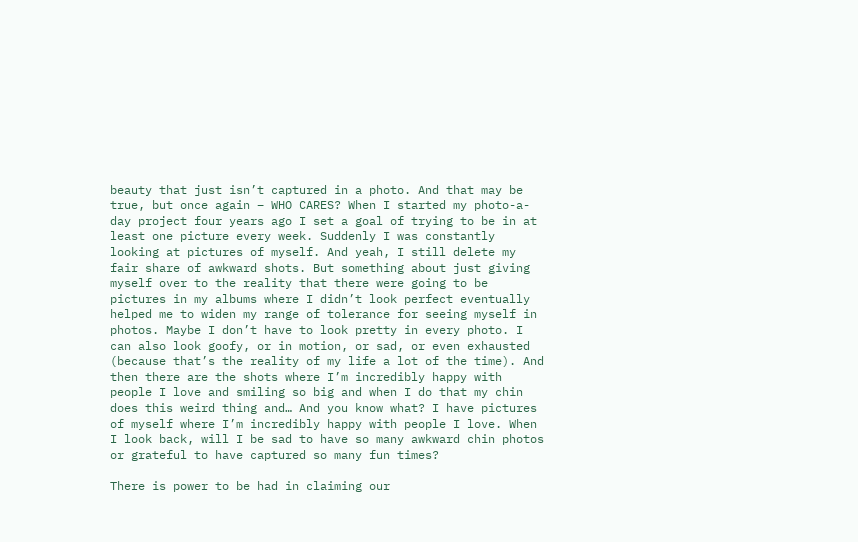beauty that just isn’t captured in a photo. And that may be true, but once again – WHO CARES? When I started my photo-a-day project four years ago I set a goal of trying to be in at least one picture every week. Suddenly I was constantly looking at pictures of myself. And yeah, I still delete my fair share of awkward shots. But something about just giving myself over to the reality that there were going to be pictures in my albums where I didn’t look perfect eventually helped me to widen my range of tolerance for seeing myself in photos. Maybe I don’t have to look pretty in every photo. I can also look goofy, or in motion, or sad, or even exhausted (because that’s the reality of my life a lot of the time). And then there are the shots where I’m incredibly happy with people I love and smiling so big and when I do that my chin does this weird thing and… And you know what? I have pictures of myself where I’m incredibly happy with people I love. When I look back, will I be sad to have so many awkward chin photos or grateful to have captured so many fun times?

There is power to be had in claiming our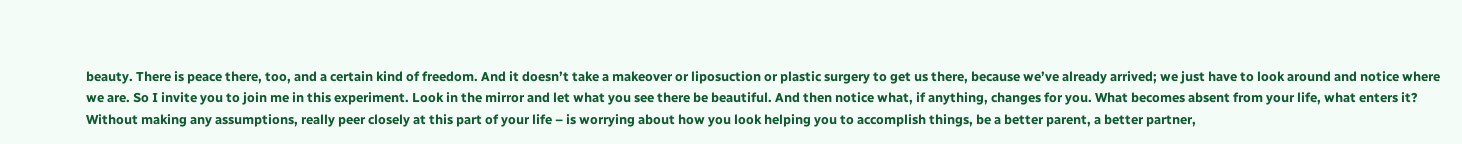beauty. There is peace there, too, and a certain kind of freedom. And it doesn’t take a makeover or liposuction or plastic surgery to get us there, because we’ve already arrived; we just have to look around and notice where we are. So I invite you to join me in this experiment. Look in the mirror and let what you see there be beautiful. And then notice what, if anything, changes for you. What becomes absent from your life, what enters it? Without making any assumptions, really peer closely at this part of your life – is worrying about how you look helping you to accomplish things, be a better parent, a better partner,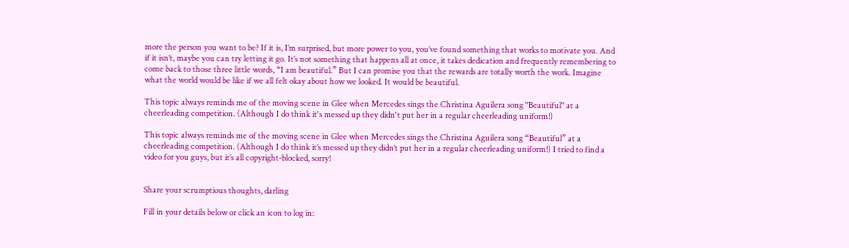more the person you want to be? If it is, I’m surprised, but more power to you, you’ve found something that works to motivate you. And if it isn’t, maybe you can try letting it go. It’s not something that happens all at once, it takes dedication and frequently remembering to come back to those three little words, “I am beautiful.” But I can promise you that the rewards are totally worth the work. Imagine what the world would be like if we all felt okay about how we looked. It would be beautiful.

This topic always reminds me of the moving scene in Glee when Mercedes sings the Christina Aguilera song "Beautiful" at a cheerleading competition. (Although I do think it's messed up they didn't put her in a regular cheerleading uniform!)

This topic always reminds me of the moving scene in Glee when Mercedes sings the Christina Aguilera song “Beautiful” at a cheerleading competition. (Although I do think it’s messed up they didn’t put her in a regular cheerleading uniform!) I tried to find a video for you guys, but it’s all copyright-blocked, sorry!


Share your scrumptious thoughts, darling

Fill in your details below or click an icon to log in: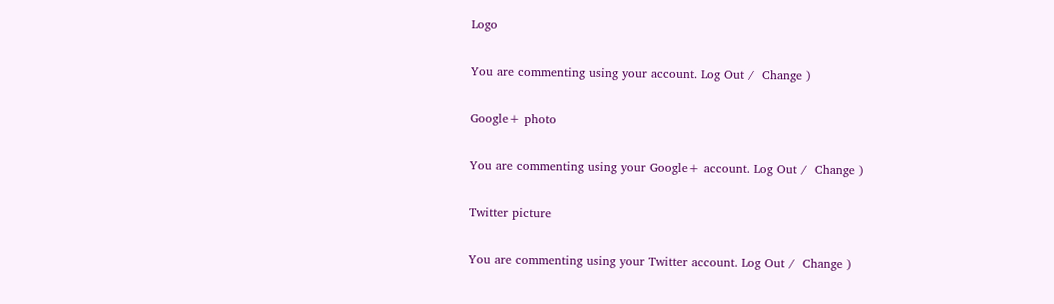Logo

You are commenting using your account. Log Out /  Change )

Google+ photo

You are commenting using your Google+ account. Log Out /  Change )

Twitter picture

You are commenting using your Twitter account. Log Out /  Change )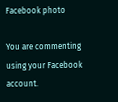Facebook photo

You are commenting using your Facebook account.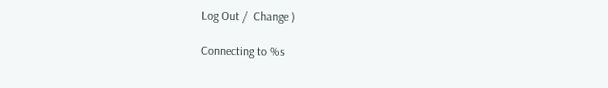Log Out /  Change )

Connecting to %s